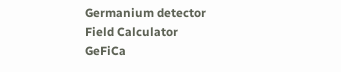Germanium detector Field Calculator
GeFiCa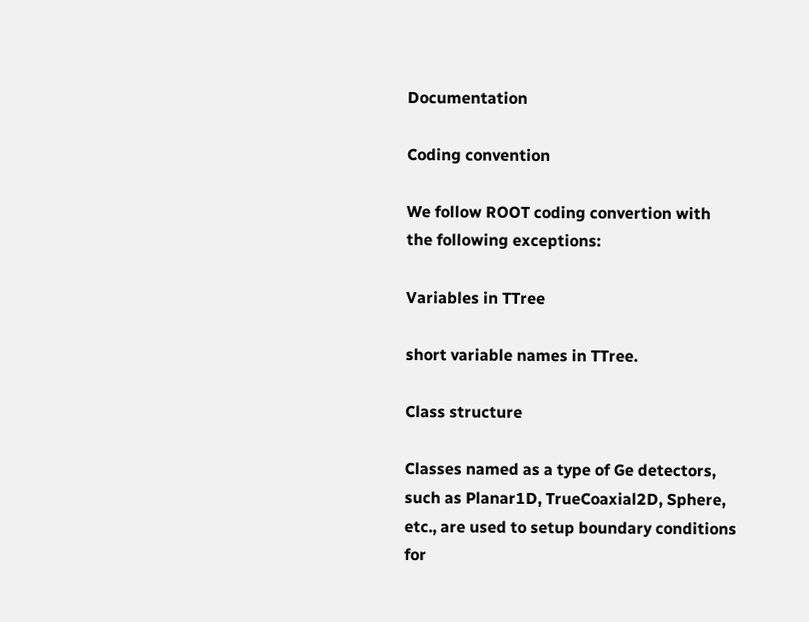Documentation

Coding convention

We follow ROOT coding convertion with the following exceptions:

Variables in TTree

short variable names in TTree.

Class structure

Classes named as a type of Ge detectors, such as Planar1D, TrueCoaxial2D, Sphere, etc., are used to setup boundary conditions for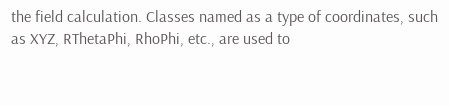the field calculation. Classes named as a type of coordinates, such as XYZ, RThetaPhi, RhoPhi, etc., are used to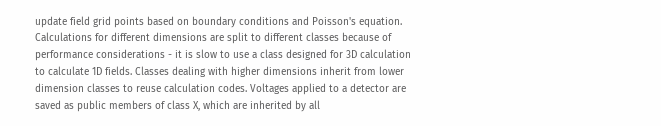update field grid points based on boundary conditions and Poisson's equation. Calculations for different dimensions are split to different classes because of performance considerations - it is slow to use a class designed for 3D calculation to calculate 1D fields. Classes dealing with higher dimensions inherit from lower dimension classes to reuse calculation codes. Voltages applied to a detector are saved as public members of class X, which are inherited by all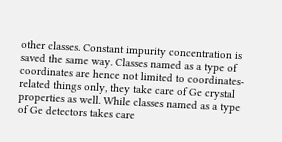other classes. Constant impurity concentration is saved the same way. Classes named as a type of coordinates are hence not limited to coordinates-related things only, they take care of Ge crystal properties as well. While classes named as a type of Ge detectors takes care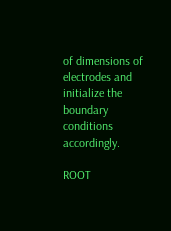of dimensions of electrodes and initialize the boundary conditions accordingly.

ROOT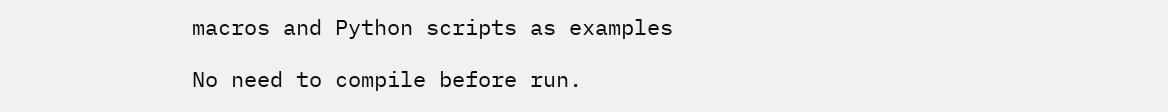macros and Python scripts as examples

No need to compile before run.